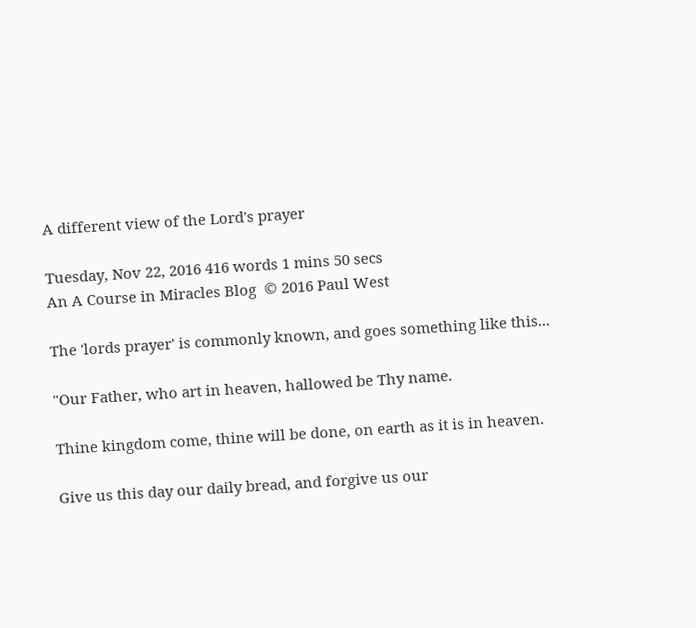A different view of the Lord's prayer

Tuesday, Nov 22, 2016 416 words 1 mins 50 secs
An A Course in Miracles Blog  © 2016 Paul West

The 'lords prayer' is commonly known, and goes something like this...

"Our Father, who art in heaven, hallowed be Thy name.

Thine kingdom come, thine will be done, on earth as it is in heaven.

Give us this day our daily bread, and forgive us our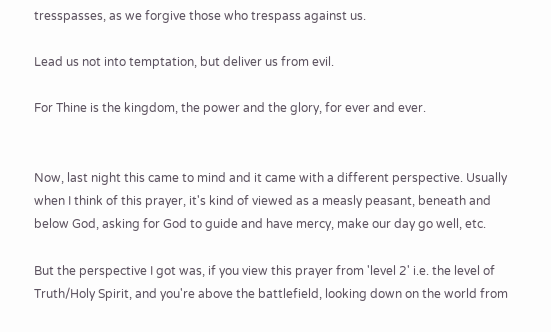tresspasses, as we forgive those who trespass against us.

Lead us not into temptation, but deliver us from evil.

For Thine is the kingdom, the power and the glory, for ever and ever.


Now, last night this came to mind and it came with a different perspective. Usually when I think of this prayer, it's kind of viewed as a measly peasant, beneath and below God, asking for God to guide and have mercy, make our day go well, etc.

But the perspective I got was, if you view this prayer from 'level 2' i.e. the level of Truth/Holy Spirit, and you're above the battlefield, looking down on the world from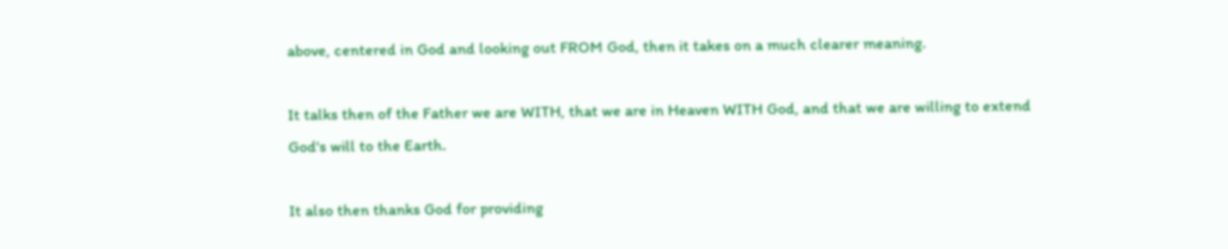above, centered in God and looking out FROM God, then it takes on a much clearer meaning.

It talks then of the Father we are WITH, that we are in Heaven WITH God, and that we are willing to extend God's will to the Earth.

It also then thanks God for providing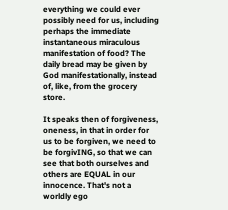everything we could ever possibly need for us, including perhaps the immediate instantaneous miraculous manifestation of food? The daily bread may be given by God manifestationally, instead of, like, from the grocery store.

It speaks then of forgiveness, oneness, in that in order for us to be forgiven, we need to be forgivING, so that we can see that both ourselves and others are EQUAL in our innocence. That's not a worldly ego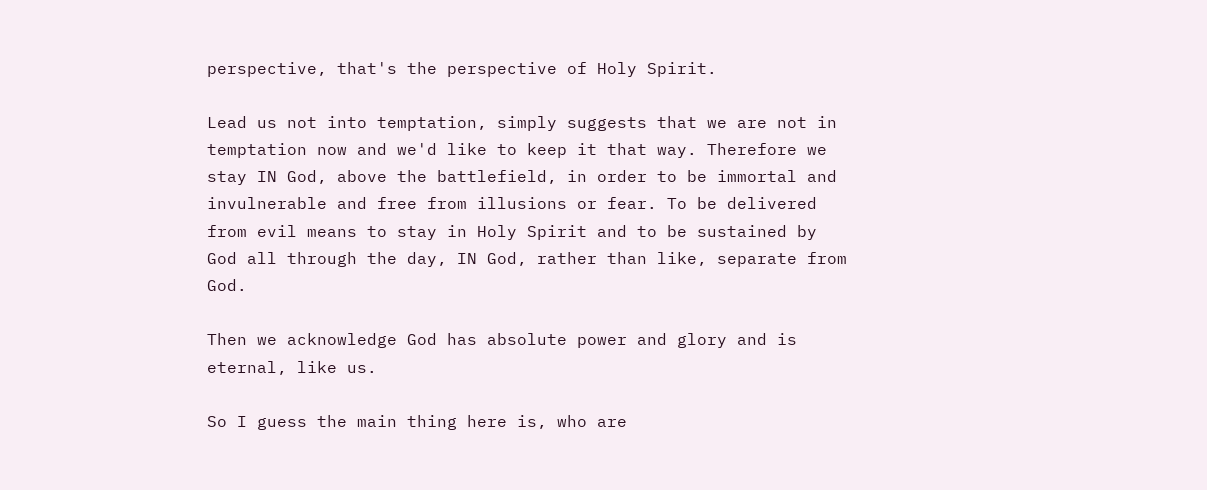perspective, that's the perspective of Holy Spirit.

Lead us not into temptation, simply suggests that we are not in temptation now and we'd like to keep it that way. Therefore we stay IN God, above the battlefield, in order to be immortal and invulnerable and free from illusions or fear. To be delivered from evil means to stay in Holy Spirit and to be sustained by God all through the day, IN God, rather than like, separate from God.

Then we acknowledge God has absolute power and glory and is eternal, like us.

So I guess the main thing here is, who are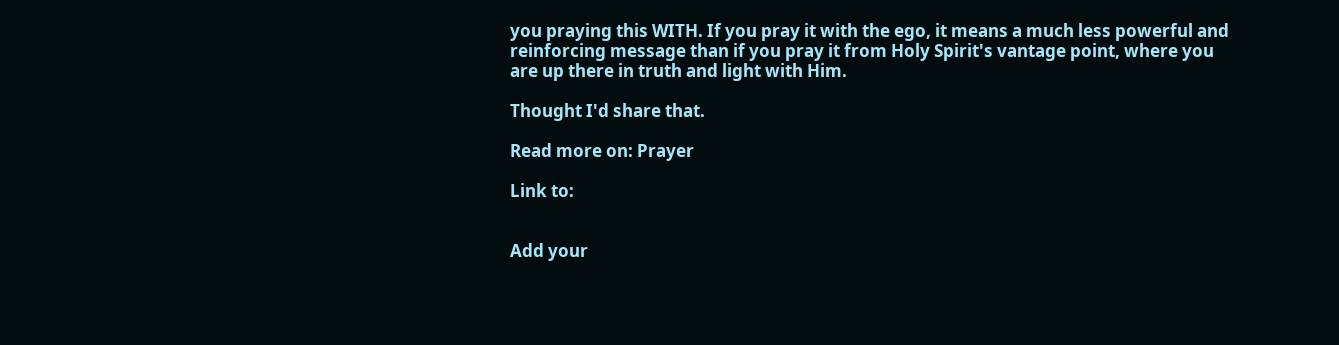you praying this WITH. If you pray it with the ego, it means a much less powerful and reinforcing message than if you pray it from Holy Spirit's vantage point, where you are up there in truth and light with Him.

Thought I'd share that.

Read more on: Prayer

Link to:


Add your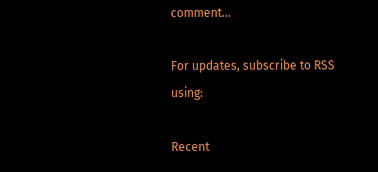comment...

For updates, subscribe to RSS using:

Recent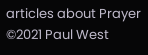articles about Prayer ©2021 Paul West